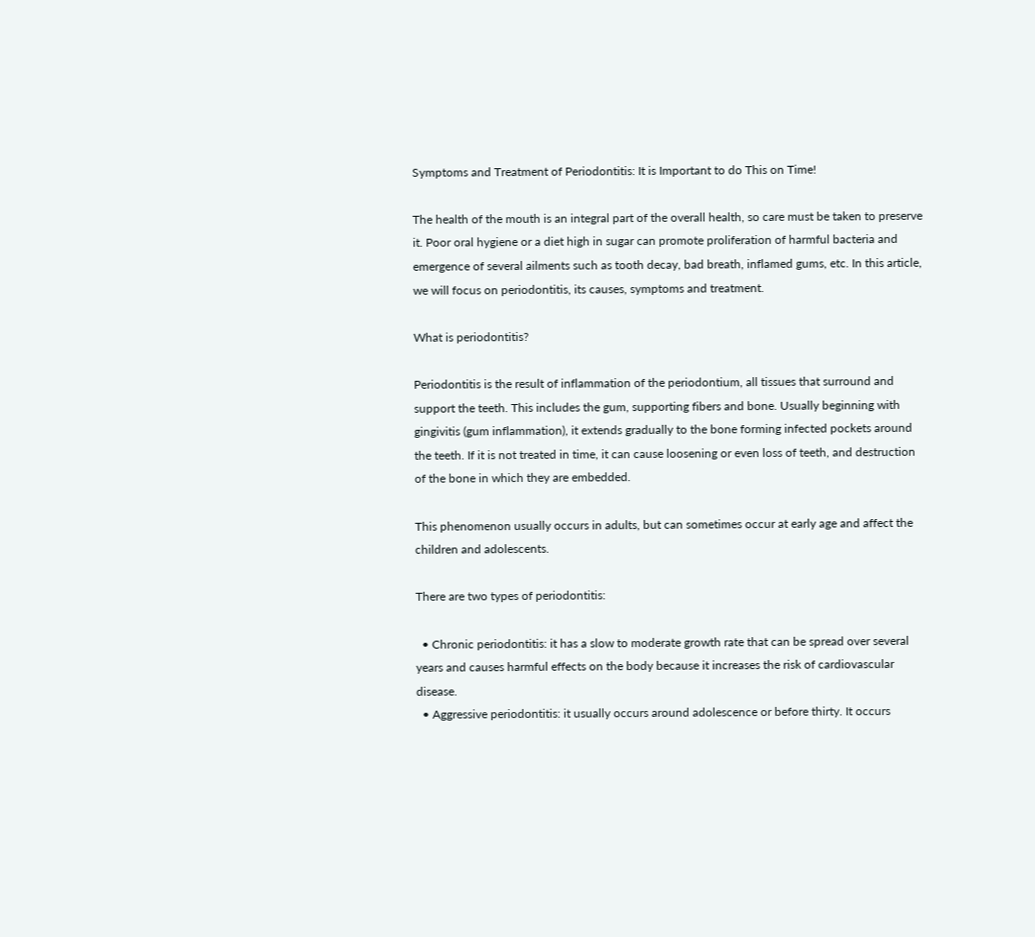Symptoms and Treatment of Periodontitis: It is Important to do This on Time!

The health of the mouth is an integral part of the overall health, so care must be taken to preserve it. Poor oral hygiene or a diet high in sugar can promote proliferation of harmful bacteria and emergence of several ailments such as tooth decay, bad breath, inflamed gums, etc. In this article, we will focus on periodontitis, its causes, symptoms and treatment.

What is periodontitis?

Periodontitis is the result of inflammation of the periodontium, all tissues that surround and support the teeth. This includes the gum, supporting fibers and bone. Usually beginning with gingivitis (gum inflammation), it extends gradually to the bone forming infected pockets around the teeth. If it is not treated in time, it can cause loosening or even loss of teeth, and destruction of the bone in which they are embedded.

This phenomenon usually occurs in adults, but can sometimes occur at early age and affect the children and adolescents.

There are two types of periodontitis:

  • Chronic periodontitis: it has a slow to moderate growth rate that can be spread over several years and causes harmful effects on the body because it increases the risk of cardiovascular disease.
  • Aggressive periodontitis: it usually occurs around adolescence or before thirty. It occurs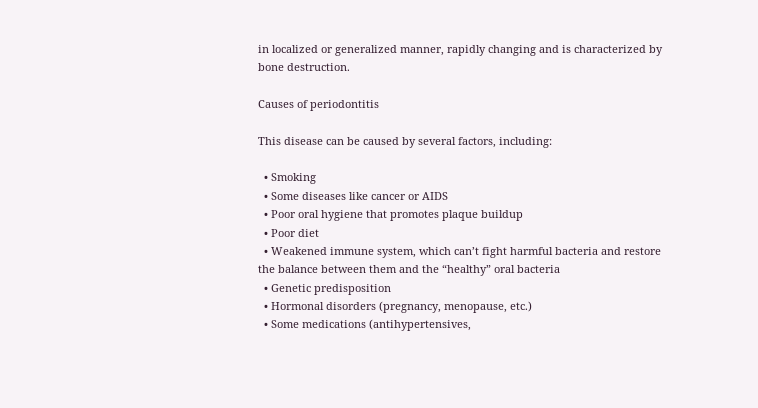in localized or generalized manner, rapidly changing and is characterized by bone destruction.

Causes of periodontitis

This disease can be caused by several factors, including:

  • Smoking
  • Some diseases like cancer or AIDS
  • Poor oral hygiene that promotes plaque buildup
  • Poor diet
  • Weakened immune system, which can’t fight harmful bacteria and restore the balance between them and the “healthy” oral bacteria
  • Genetic predisposition
  • Hormonal disorders (pregnancy, menopause, etc.)
  • Some medications (antihypertensives,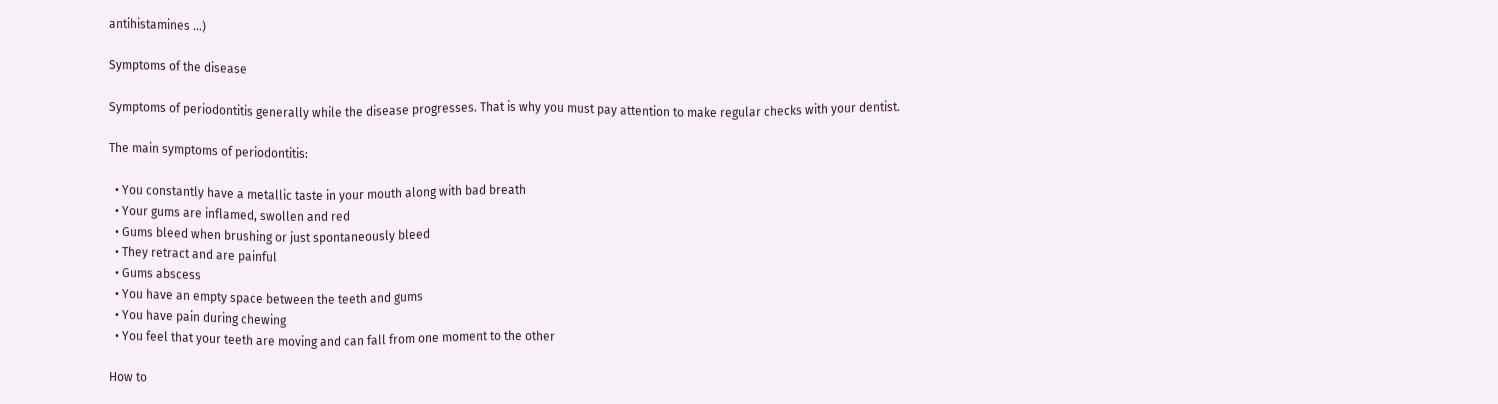antihistamines …)

Symptoms of the disease

Symptoms of periodontitis generally while the disease progresses. That is why you must pay attention to make regular checks with your dentist.

The main symptoms of periodontitis:

  • You constantly have a metallic taste in your mouth along with bad breath
  • Your gums are inflamed, swollen and red
  • Gums bleed when brushing or just spontaneously bleed
  • They retract and are painful
  • Gums abscess
  • You have an empty space between the teeth and gums
  • You have pain during chewing
  • You feel that your teeth are moving and can fall from one moment to the other

How to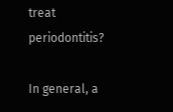treat periodontitis?

In general, a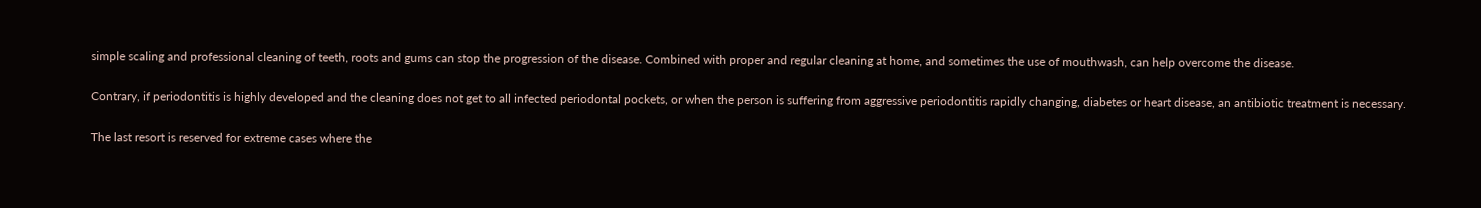simple scaling and professional cleaning of teeth, roots and gums can stop the progression of the disease. Combined with proper and regular cleaning at home, and sometimes the use of mouthwash, can help overcome the disease.

Contrary, if periodontitis is highly developed and the cleaning does not get to all infected periodontal pockets, or when the person is suffering from aggressive periodontitis rapidly changing, diabetes or heart disease, an antibiotic treatment is necessary.

The last resort is reserved for extreme cases where the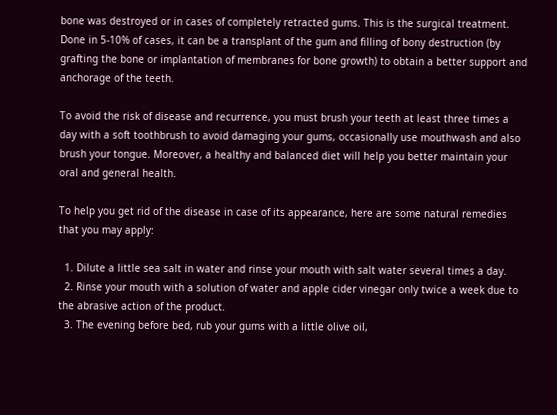bone was destroyed or in cases of completely retracted gums. This is the surgical treatment. Done in 5-10% of cases, it can be a transplant of the gum and filling of bony destruction (by grafting the bone or implantation of membranes for bone growth) to obtain a better support and anchorage of the teeth.

To avoid the risk of disease and recurrence, you must brush your teeth at least three times a day with a soft toothbrush to avoid damaging your gums, occasionally use mouthwash and also brush your tongue. Moreover, a healthy and balanced diet will help you better maintain your oral and general health.

To help you get rid of the disease in case of its appearance, here are some natural remedies that you may apply:

  1. Dilute a little sea salt in water and rinse your mouth with salt water several times a day.
  2. Rinse your mouth with a solution of water and apple cider vinegar only twice a week due to the abrasive action of the product.
  3. The evening before bed, rub your gums with a little olive oil,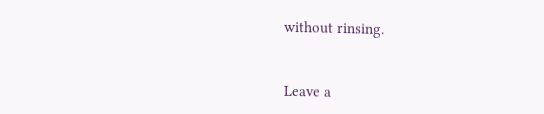without rinsing.


Leave a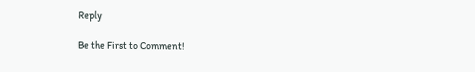Reply

Be the First to Comment!